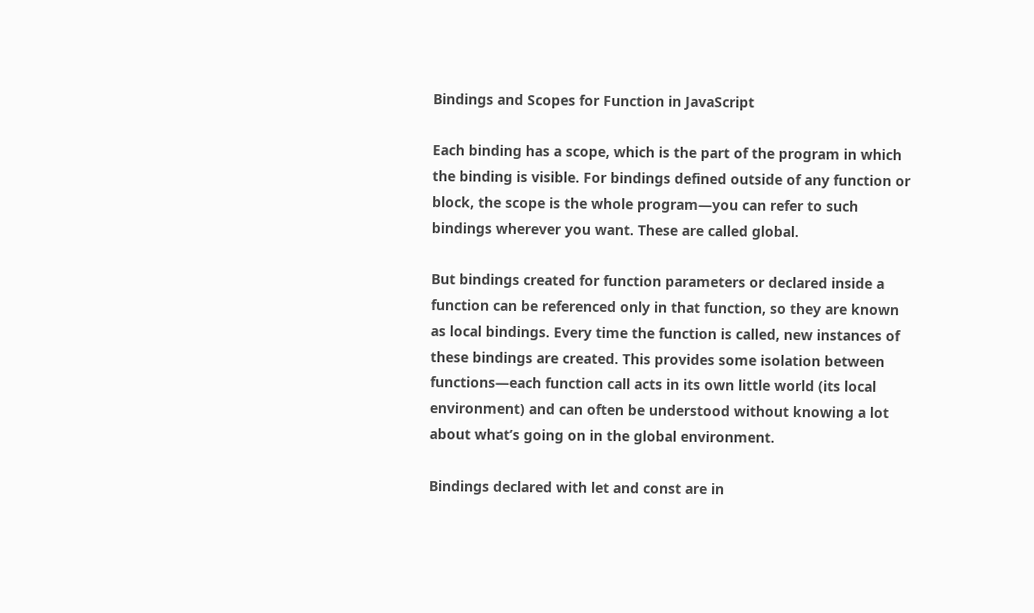Bindings and Scopes for Function in JavaScript

Each binding has a scope, which is the part of the program in which the binding is visible. For bindings defined outside of any function or block, the scope is the whole program—you can refer to such bindings wherever you want. These are called global.

But bindings created for function parameters or declared inside a function can be referenced only in that function, so they are known as local bindings. Every time the function is called, new instances of these bindings are created. This provides some isolation between functions—each function call acts in its own little world (its local environment) and can often be understood without knowing a lot about what’s going on in the global environment.

Bindings declared with let and const are in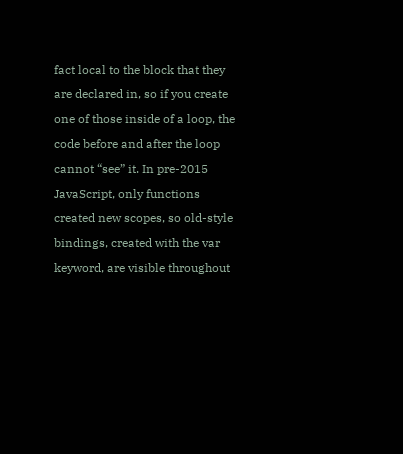fact local to the block that they are declared in, so if you create one of those inside of a loop, the code before and after the loop cannot “see” it. In pre-2015 JavaScript, only functions created new scopes, so old-style bindings, created with the var keyword, are visible throughout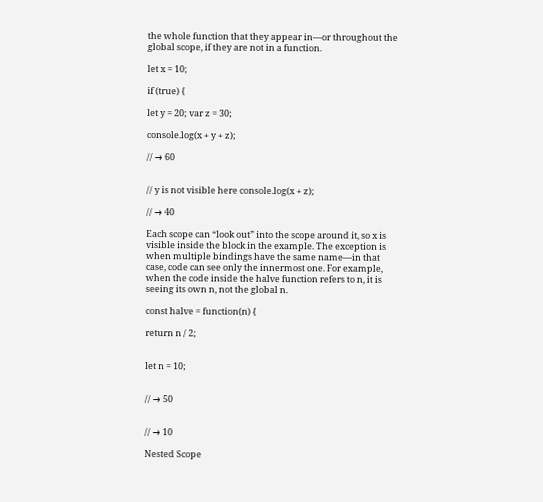the whole function that they appear in—or throughout the global scope, if they are not in a function.

let x = 10;

if (true) {

let y = 20; var z = 30;

console.log(x + y + z);

// → 60


// y is not visible here console.log(x + z);

// → 40

Each scope can “look out” into the scope around it, so x is visible inside the block in the example. The exception is when multiple bindings have the same name—in that case, code can see only the innermost one. For example, when the code inside the halve function refers to n, it is seeing its own n, not the global n.

const halve = function(n) {

return n / 2;


let n = 10;


// → 50


// → 10

Nested Scope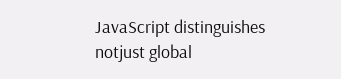JavaScript distinguishes notjust global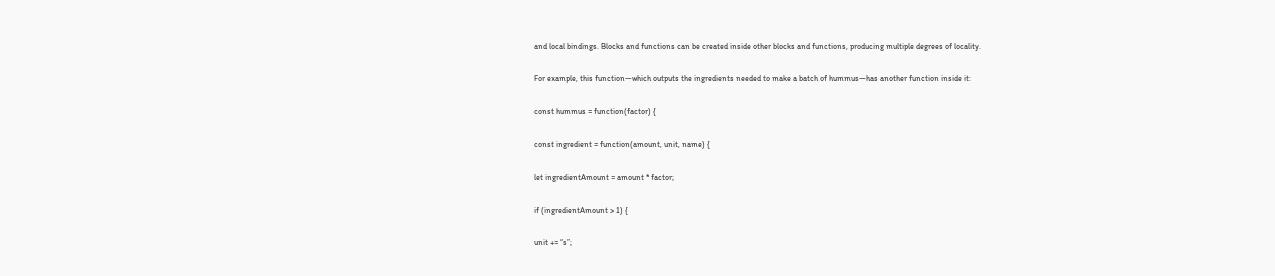and local bindings. Blocks and functions can be created inside other blocks and functions, producing multiple degrees of locality.

For example, this function—which outputs the ingredients needed to make a batch of hummus—has another function inside it:

const hummus = function(factor) {

const ingredient = function(amount, unit, name) {

let ingredientAmount = amount * factor;

if (ingredientAmount > 1) {

unit += “s”;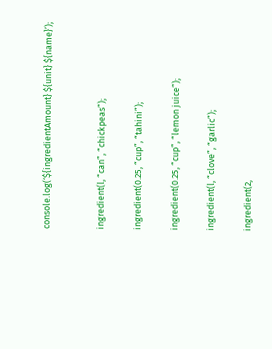console.log(‘${ingredientAmount} ${unit} ${name}’);


ingredient(l, “can”, “chickpeas”);

ingredient(0.25, “cup”, “tahini”);

ingredient(0.25, “cup”, “lemon juice”);

ingredient(l, “clove”, “garlic”);

ingredient(2,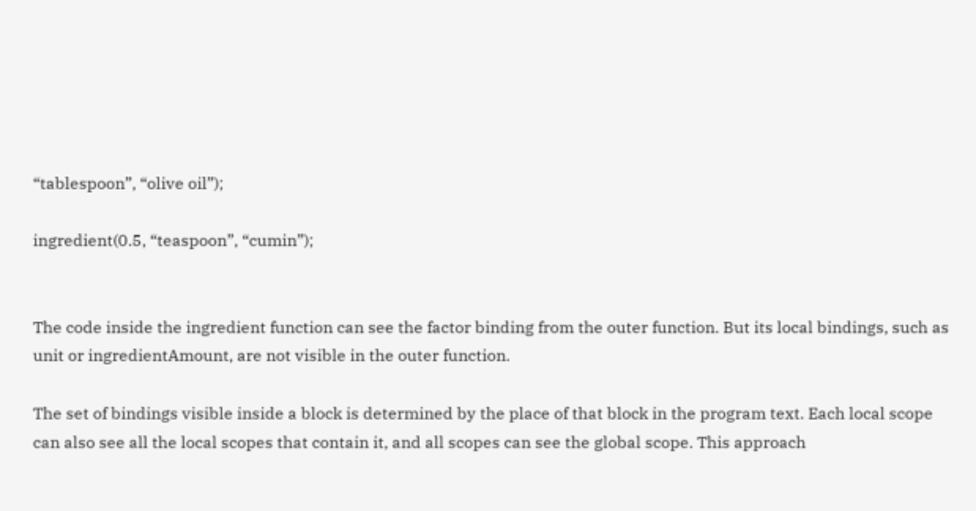“tablespoon”, “olive oil”);

ingredient(0.5, “teaspoon”, “cumin”);


The code inside the ingredient function can see the factor binding from the outer function. But its local bindings, such as unit or ingredientAmount, are not visible in the outer function.

The set of bindings visible inside a block is determined by the place of that block in the program text. Each local scope can also see all the local scopes that contain it, and all scopes can see the global scope. This approach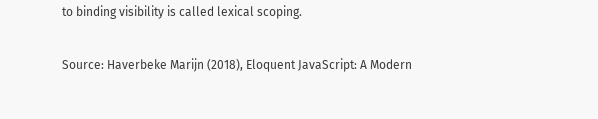to binding visibility is called lexical scoping.

Source: Haverbeke Marijn (2018), Eloquent JavaScript: A Modern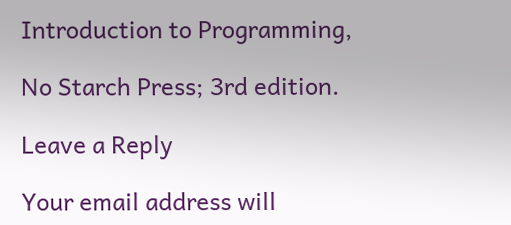Introduction to Programming,

No Starch Press; 3rd edition.

Leave a Reply

Your email address will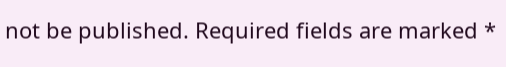not be published. Required fields are marked *